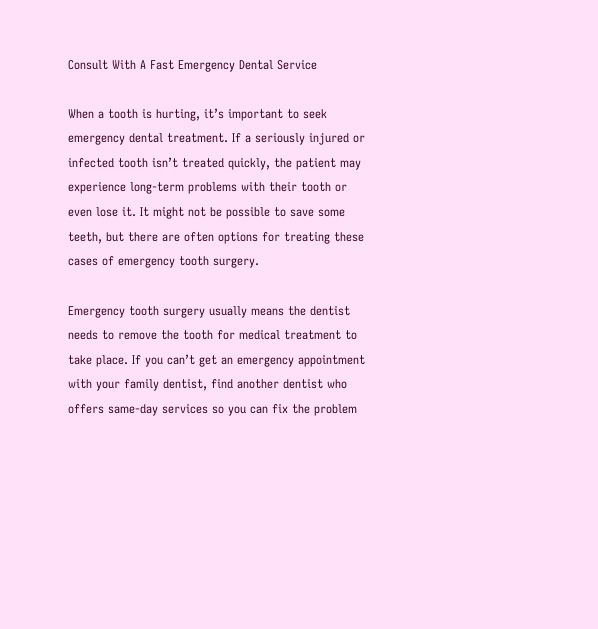Consult With A Fast Emergency Dental Service

When a tooth is hurting, it’s important to seek emergency dental treatment. If a seriously injured or infected tooth isn’t treated quickly, the patient may experience long-term problems with their tooth or even lose it. It might not be possible to save some teeth, but there are often options for treating these cases of emergency tooth surgery.

Emergency tooth surgery usually means the dentist needs to remove the tooth for medical treatment to take place. If you can’t get an emergency appointment with your family dentist, find another dentist who offers same-day services so you can fix the problem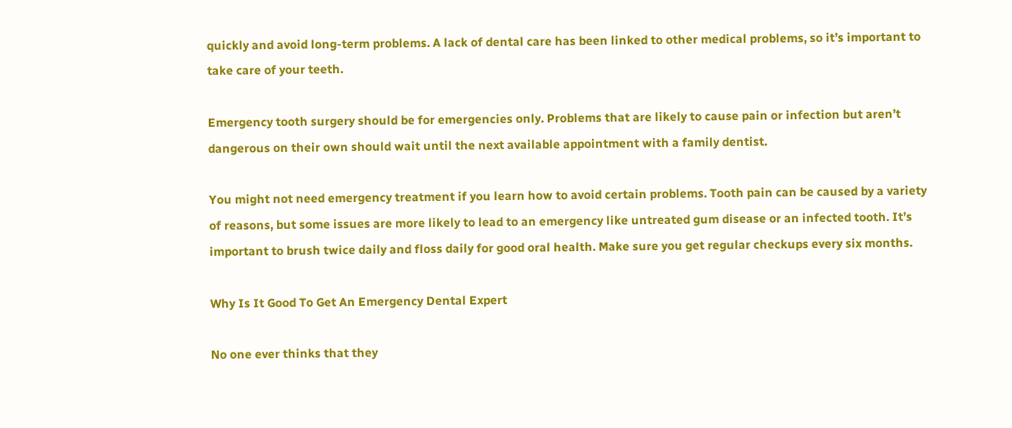quickly and avoid long-term problems. A lack of dental care has been linked to other medical problems, so it’s important to take care of your teeth.

Emergency tooth surgery should be for emergencies only. Problems that are likely to cause pain or infection but aren’t dangerous on their own should wait until the next available appointment with a family dentist.

You might not need emergency treatment if you learn how to avoid certain problems. Tooth pain can be caused by a variety of reasons, but some issues are more likely to lead to an emergency like untreated gum disease or an infected tooth. It’s important to brush twice daily and floss daily for good oral health. Make sure you get regular checkups every six months.

Why Is It Good To Get An Emergency Dental Expert

No one ever thinks that they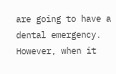are going to have a dental emergency. However, when it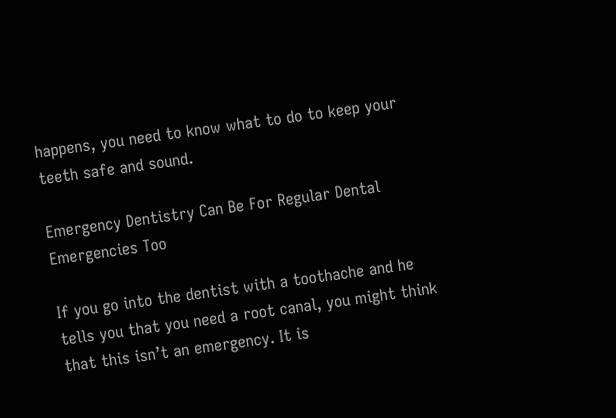happens, you need to know what to do to keep your teeth safe and sound.

Emergency Dentistry Can Be For Regular Dental Emergencies Too

If you go into the dentist with a toothache and he tells you that you need a root canal, you might think that this isn’t an emergency. It is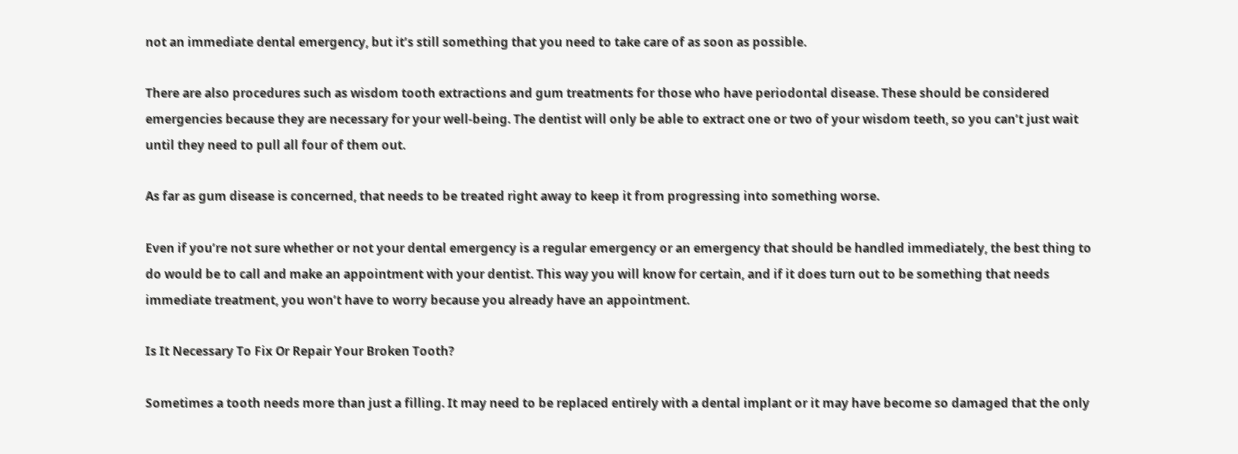not an immediate dental emergency, but it’s still something that you need to take care of as soon as possible.

There are also procedures such as wisdom tooth extractions and gum treatments for those who have periodontal disease. These should be considered emergencies because they are necessary for your well-being. The dentist will only be able to extract one or two of your wisdom teeth, so you can’t just wait until they need to pull all four of them out.

As far as gum disease is concerned, that needs to be treated right away to keep it from progressing into something worse.

Even if you’re not sure whether or not your dental emergency is a regular emergency or an emergency that should be handled immediately, the best thing to do would be to call and make an appointment with your dentist. This way you will know for certain, and if it does turn out to be something that needs immediate treatment, you won’t have to worry because you already have an appointment.

Is It Necessary To Fix Or Repair Your Broken Tooth?

Sometimes a tooth needs more than just a filling. It may need to be replaced entirely with a dental implant or it may have become so damaged that the only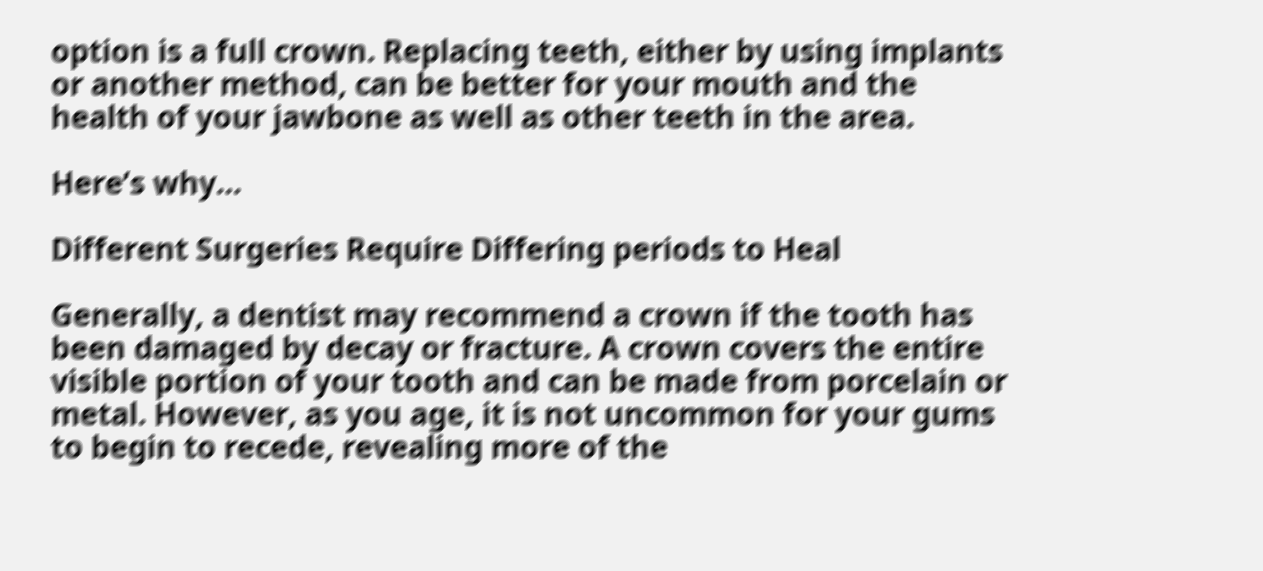option is a full crown. Replacing teeth, either by using implants or another method, can be better for your mouth and the health of your jawbone as well as other teeth in the area.

Here’s why…

Different Surgeries Require Differing periods to Heal

Generally, a dentist may recommend a crown if the tooth has been damaged by decay or fracture. A crown covers the entire visible portion of your tooth and can be made from porcelain or metal. However, as you age, it is not uncommon for your gums to begin to recede, revealing more of the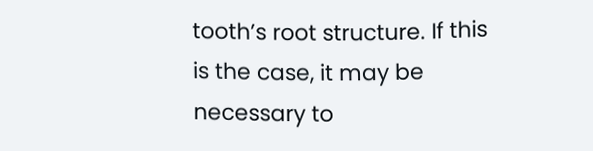tooth’s root structure. If this is the case, it may be necessary to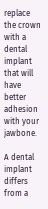replace the crown with a dental implant that will have better adhesion with your jawbone.

A dental implant differs from a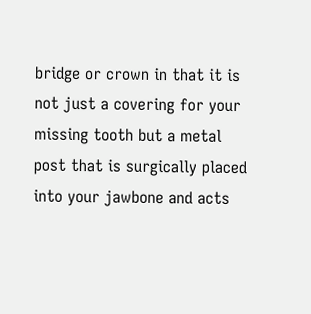bridge or crown in that it is not just a covering for your missing tooth but a metal post that is surgically placed into your jawbone and acts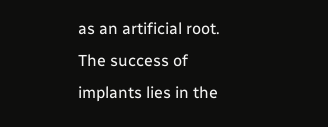as an artificial root. The success of implants lies in the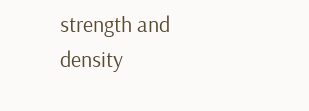strength and density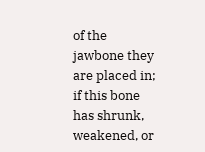of the jawbone they are placed in; if this bone has shrunk, weakened, or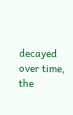decayed over time, the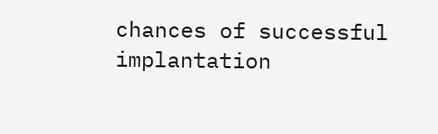chances of successful implantation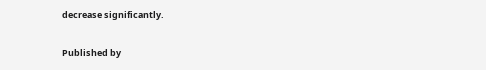decrease significantly.

Published by